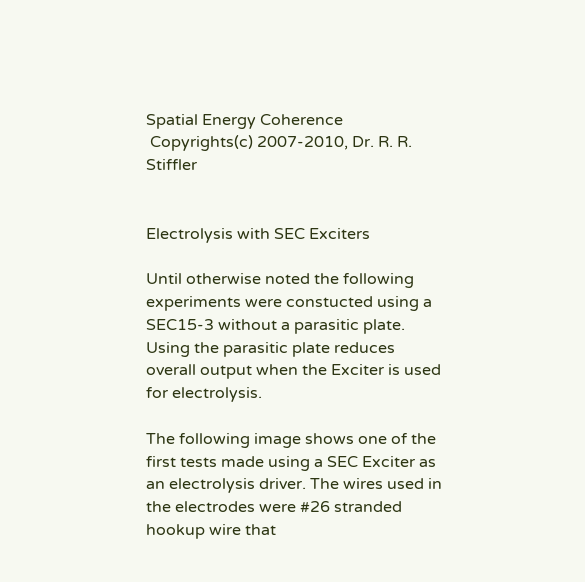Spatial Energy Coherence
 Copyrights(c) 2007-2010, Dr. R. R. Stiffler


Electrolysis with SEC Exciters

Until otherwise noted the following experiments were constucted using a SEC15-3 without a parasitic plate. Using the parasitic plate reduces overall output when the Exciter is used for electrolysis.

The following image shows one of the first tests made using a SEC Exciter as an electrolysis driver. The wires used in the electrodes were #26 stranded hookup wire that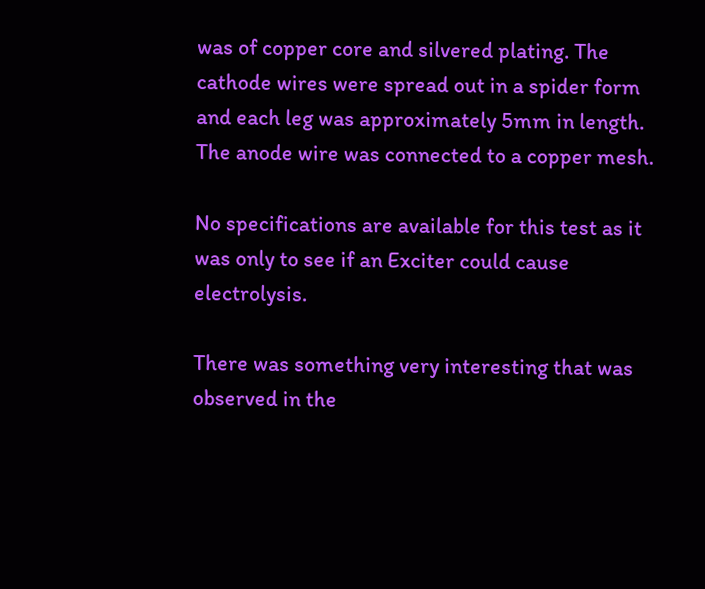was of copper core and silvered plating. The cathode wires were spread out in a spider form and each leg was approximately 5mm in length. The anode wire was connected to a copper mesh.

No specifications are available for this test as it was only to see if an Exciter could cause electrolysis.

There was something very interesting that was observed in the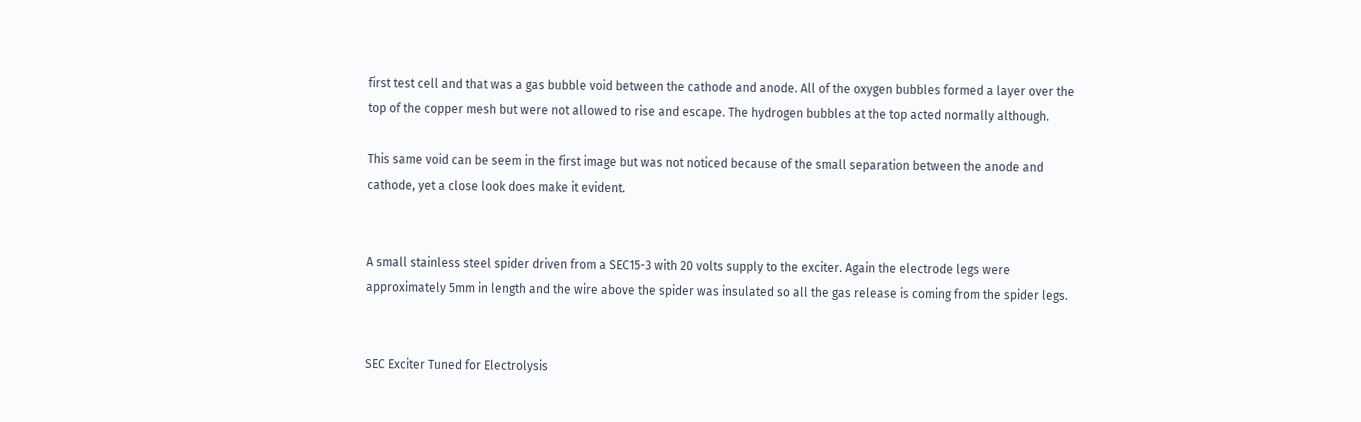first test cell and that was a gas bubble void between the cathode and anode. All of the oxygen bubbles formed a layer over the top of the copper mesh but were not allowed to rise and escape. The hydrogen bubbles at the top acted normally although.

This same void can be seem in the first image but was not noticed because of the small separation between the anode and cathode, yet a close look does make it evident.


A small stainless steel spider driven from a SEC15-3 with 20 volts supply to the exciter. Again the electrode legs were approximately 5mm in length and the wire above the spider was insulated so all the gas release is coming from the spider legs.


SEC Exciter Tuned for Electrolysis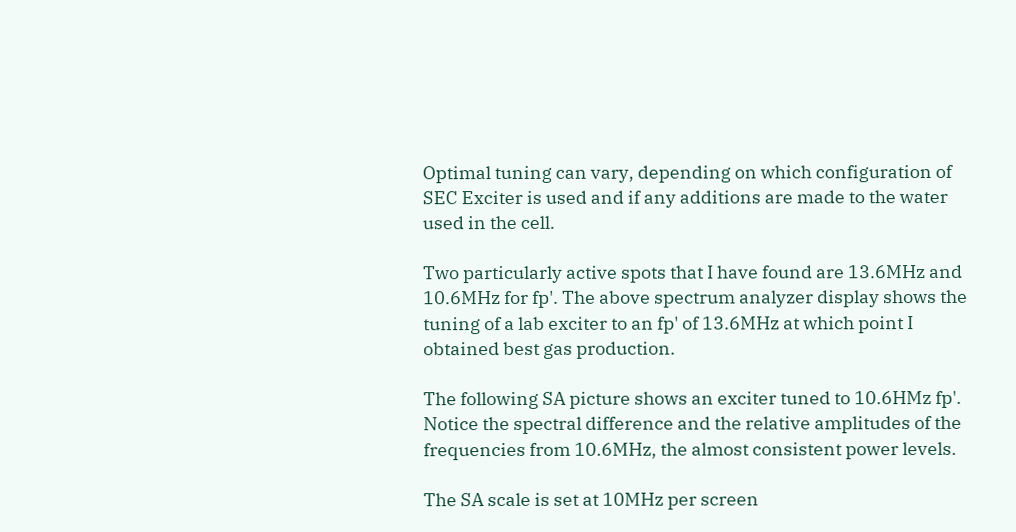Optimal tuning can vary, depending on which configuration of SEC Exciter is used and if any additions are made to the water used in the cell.

Two particularly active spots that I have found are 13.6MHz and 10.6MHz for fp'. The above spectrum analyzer display shows the tuning of a lab exciter to an fp' of 13.6MHz at which point I obtained best gas production.

The following SA picture shows an exciter tuned to 10.6HMz fp'. Notice the spectral difference and the relative amplitudes of the frequencies from 10.6MHz, the almost consistent power levels.

The SA scale is set at 10MHz per screen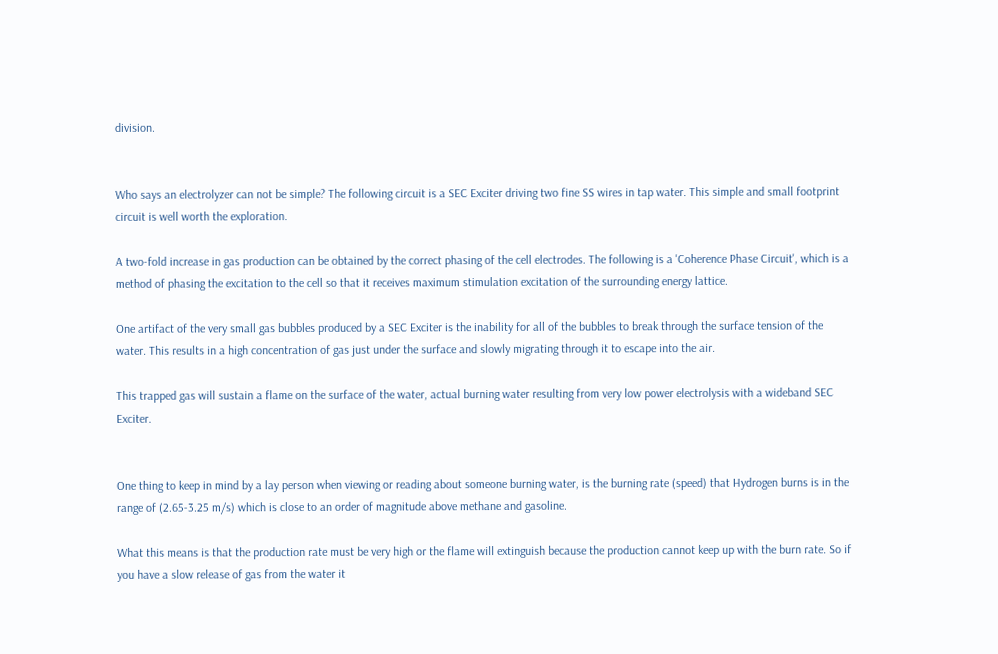division.


Who says an electrolyzer can not be simple? The following circuit is a SEC Exciter driving two fine SS wires in tap water. This simple and small footprint circuit is well worth the exploration.

A two-fold increase in gas production can be obtained by the correct phasing of the cell electrodes. The following is a 'Coherence Phase Circuit', which is a method of phasing the excitation to the cell so that it receives maximum stimulation excitation of the surrounding energy lattice.

One artifact of the very small gas bubbles produced by a SEC Exciter is the inability for all of the bubbles to break through the surface tension of the water. This results in a high concentration of gas just under the surface and slowly migrating through it to escape into the air.

This trapped gas will sustain a flame on the surface of the water, actual burning water resulting from very low power electrolysis with a wideband SEC Exciter.


One thing to keep in mind by a lay person when viewing or reading about someone burning water, is the burning rate (speed) that Hydrogen burns is in the range of (2.65-3.25 m/s) which is close to an order of magnitude above methane and gasoline.

What this means is that the production rate must be very high or the flame will extinguish because the production cannot keep up with the burn rate. So if you have a slow release of gas from the water it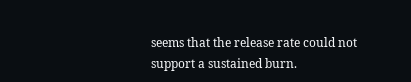seems that the release rate could not support a sustained burn.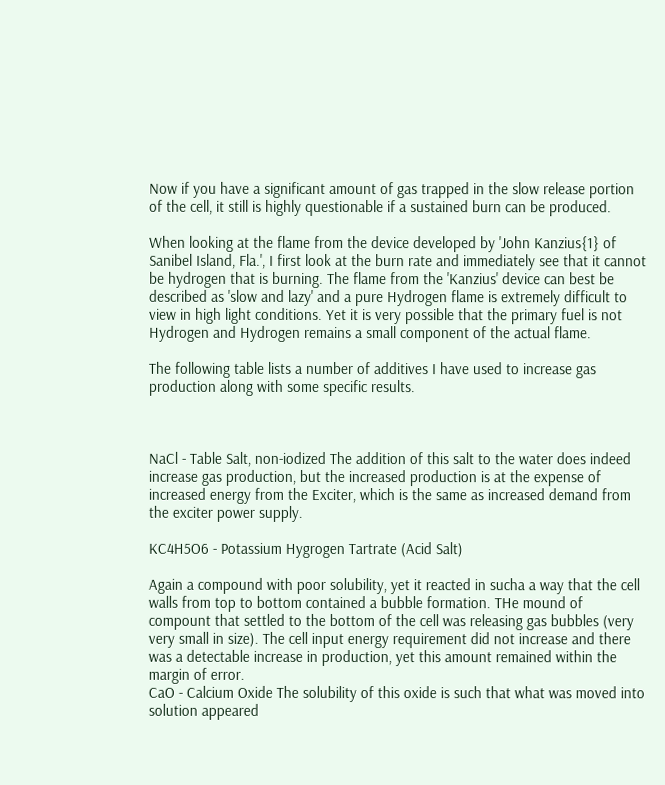Now if you have a significant amount of gas trapped in the slow release portion of the cell, it still is highly questionable if a sustained burn can be produced.

When looking at the flame from the device developed by 'John Kanzius{1} of Sanibel Island, Fla.', I first look at the burn rate and immediately see that it cannot be hydrogen that is burning. The flame from the 'Kanzius' device can best be described as 'slow and lazy' and a pure Hydrogen flame is extremely difficult to view in high light conditions. Yet it is very possible that the primary fuel is not Hydrogen and Hydrogen remains a small component of the actual flame.

The following table lists a number of additives I have used to increase gas production along with some specific results.



NaCl - Table Salt, non-iodized The addition of this salt to the water does indeed increase gas production, but the increased production is at the expense of increased energy from the Exciter, which is the same as increased demand from the exciter power supply.

KC4H5O6 - Potassium Hygrogen Tartrate (Acid Salt)

Again a compound with poor solubility, yet it reacted in sucha a way that the cell walls from top to bottom contained a bubble formation. THe mound of compount that settled to the bottom of the cell was releasing gas bubbles (very very small in size). The cell input energy requirement did not increase and there was a detectable increase in production, yet this amount remained within the margin of error.
CaO - Calcium Oxide The solubility of this oxide is such that what was moved into solution appeared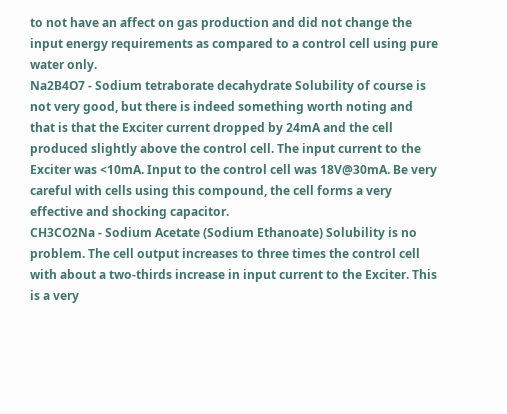to not have an affect on gas production and did not change the input energy requirements as compared to a control cell using pure water only.
Na2B4O7 - Sodium tetraborate decahydrate Solubility of course is not very good, but there is indeed something worth noting and that is that the Exciter current dropped by 24mA and the cell produced slightly above the control cell. The input current to the Exciter was <10mA. Input to the control cell was 18V@30mA. Be very careful with cells using this compound, the cell forms a very effective and shocking capacitor.
CH3CO2Na - Sodium Acetate (Sodium Ethanoate) Solubility is no problem. The cell output increases to three times the control cell with about a two-thirds increase in input current to the Exciter. This is a very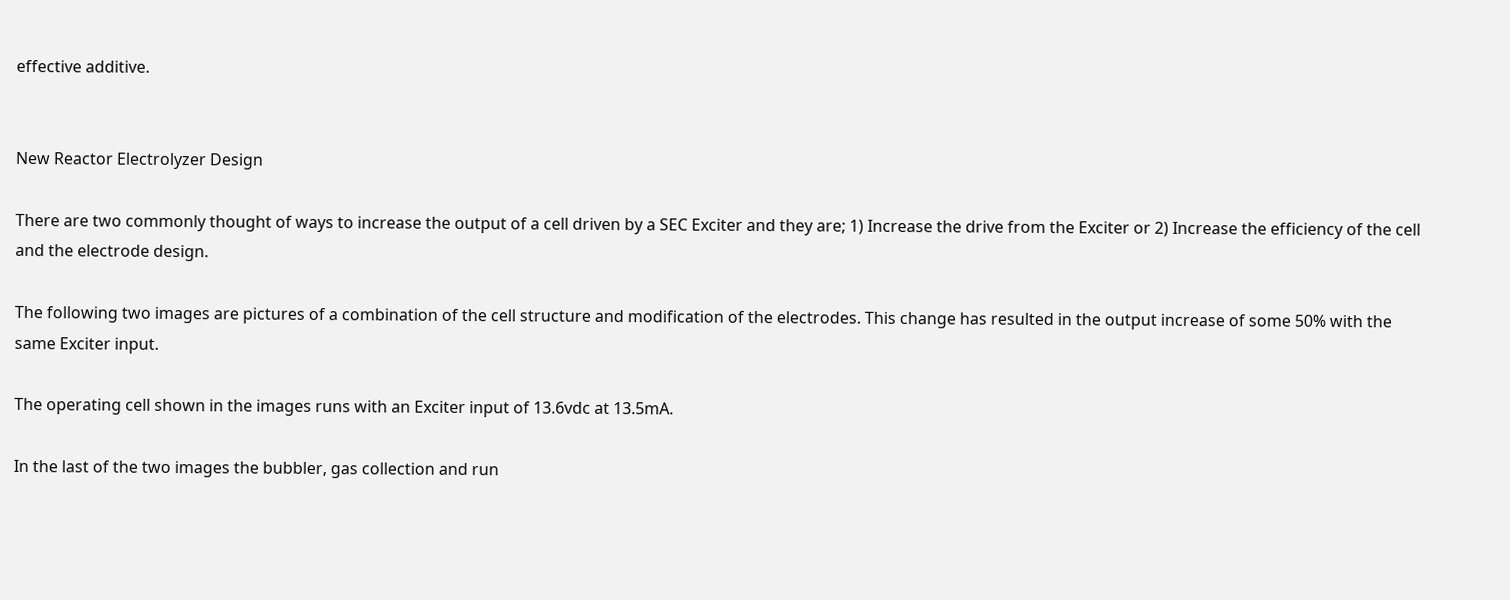effective additive.


New Reactor Electrolyzer Design

There are two commonly thought of ways to increase the output of a cell driven by a SEC Exciter and they are; 1) Increase the drive from the Exciter or 2) Increase the efficiency of the cell and the electrode design.

The following two images are pictures of a combination of the cell structure and modification of the electrodes. This change has resulted in the output increase of some 50% with the same Exciter input.

The operating cell shown in the images runs with an Exciter input of 13.6vdc at 13.5mA.

In the last of the two images the bubbler, gas collection and run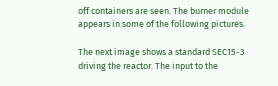off containers are seen. The burner module appears in some of the following pictures.

The next image shows a standard SEC15-3 driving the reactor. The input to the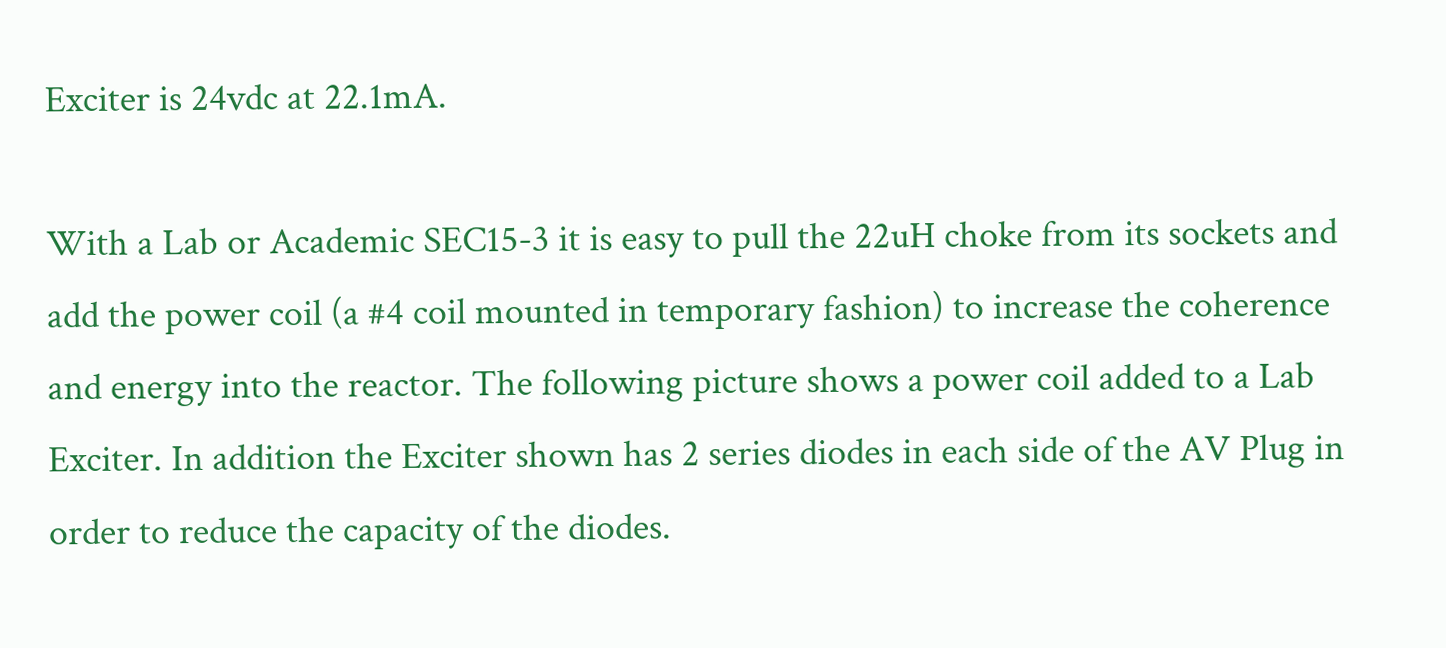Exciter is 24vdc at 22.1mA.

With a Lab or Academic SEC15-3 it is easy to pull the 22uH choke from its sockets and add the power coil (a #4 coil mounted in temporary fashion) to increase the coherence and energy into the reactor. The following picture shows a power coil added to a Lab Exciter. In addition the Exciter shown has 2 series diodes in each side of the AV Plug in order to reduce the capacity of the diodes.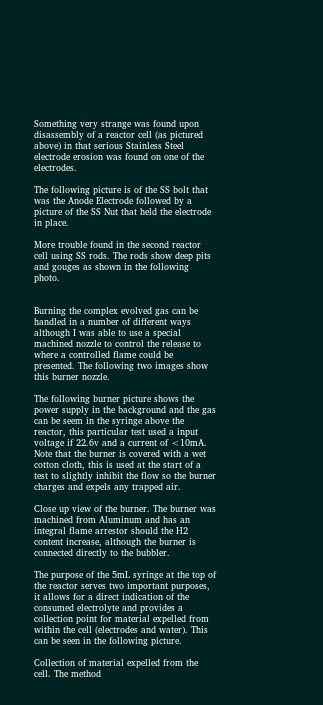Something very strange was found upon disassembly of a reactor cell (as pictured above) in that serious Stainless Steel electrode erosion was found on one of the electrodes.

The following picture is of the SS bolt that was the Anode Electrode followed by a picture of the SS Nut that held the electrode in place.

More trouble found in the second reactor cell using SS rods. The rods show deep pits and gouges as shown in the following photo.


Burning the complex evolved gas can be handled in a number of different ways although I was able to use a special machined nozzle to control the release to where a controlled flame could be presented. The following two images show this burner nozzle.

The following burner picture shows the power supply in the background and the gas can be seem in the syringe above the reactor, this particular test used a input voltage if 22.6v and a current of <10mA. Note that the burner is covered with a wet cotton cloth, this is used at the start of a test to slightly inhibit the flow so the burner charges and expels any trapped air.

Close up view of the burner. The burner was machined from Aluminum and has an integral flame arrestor should the H2 content increase, although the burner is connected directly to the bubbler.

The purpose of the 5mL syringe at the top of the reactor serves two important purposes, it allows for a direct indication of the consumed electrolyte and provides a collection point for material expelled from within the cell (electrodes and water). This can be seen in the following picture.

Collection of material expelled from the cell. The method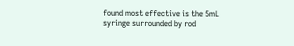found most effective is the 5mL syringe surrounded by rod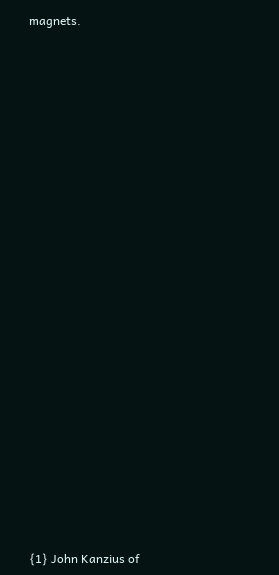magnets.






















{1} John Kanzius of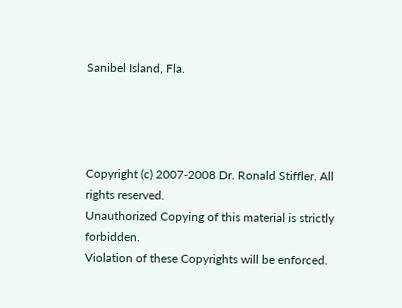Sanibel Island, Fla.




Copyright (c) 2007-2008 Dr. Ronald Stiffler. All rights reserved.
Unauthorized Copying of this material is strictly forbidden.
Violation of these Copyrights will be enforced.